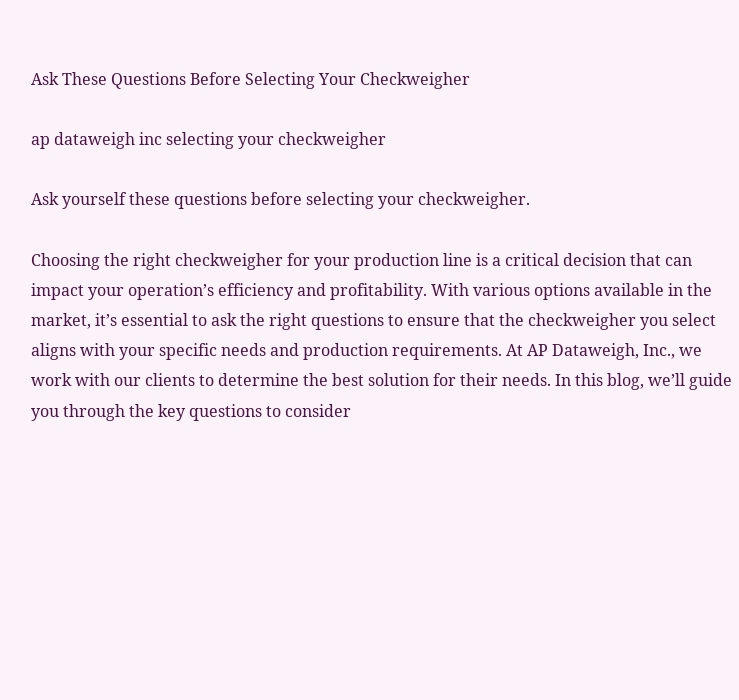Ask These Questions Before Selecting Your Checkweigher

ap dataweigh inc selecting your checkweigher

Ask yourself these questions before selecting your checkweigher.

Choosing the right checkweigher for your production line is a critical decision that can impact your operation’s efficiency and profitability. With various options available in the market, it’s essential to ask the right questions to ensure that the checkweigher you select aligns with your specific needs and production requirements. At AP Dataweigh, Inc., we work with our clients to determine the best solution for their needs. In this blog, we’ll guide you through the key questions to consider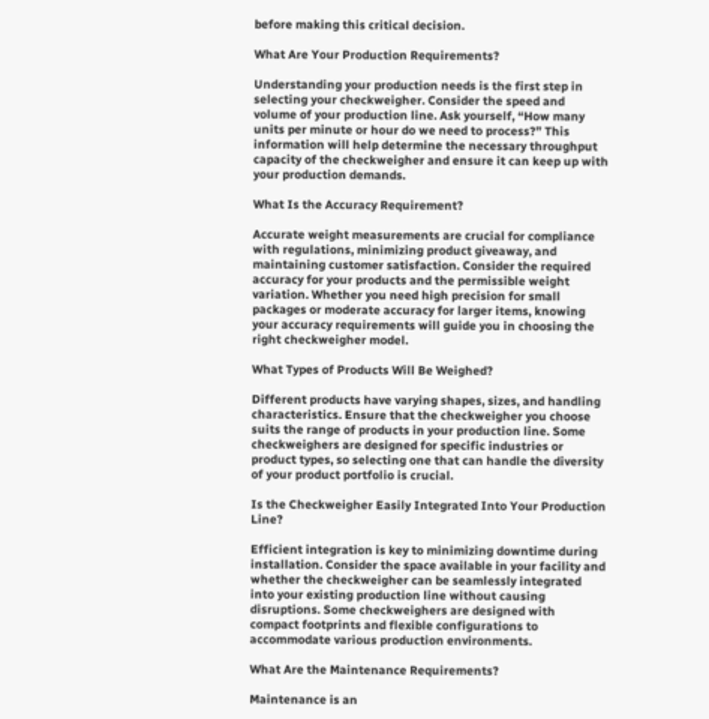before making this critical decision.

What Are Your Production Requirements?

Understanding your production needs is the first step in selecting your checkweigher. Consider the speed and volume of your production line. Ask yourself, “How many units per minute or hour do we need to process?” This information will help determine the necessary throughput capacity of the checkweigher and ensure it can keep up with your production demands.

What Is the Accuracy Requirement?

Accurate weight measurements are crucial for compliance with regulations, minimizing product giveaway, and maintaining customer satisfaction. Consider the required accuracy for your products and the permissible weight variation. Whether you need high precision for small packages or moderate accuracy for larger items, knowing your accuracy requirements will guide you in choosing the right checkweigher model.

What Types of Products Will Be Weighed?

Different products have varying shapes, sizes, and handling characteristics. Ensure that the checkweigher you choose suits the range of products in your production line. Some checkweighers are designed for specific industries or product types, so selecting one that can handle the diversity of your product portfolio is crucial.

Is the Checkweigher Easily Integrated Into Your Production Line?

Efficient integration is key to minimizing downtime during installation. Consider the space available in your facility and whether the checkweigher can be seamlessly integrated into your existing production line without causing disruptions. Some checkweighers are designed with compact footprints and flexible configurations to accommodate various production environments.

What Are the Maintenance Requirements?

Maintenance is an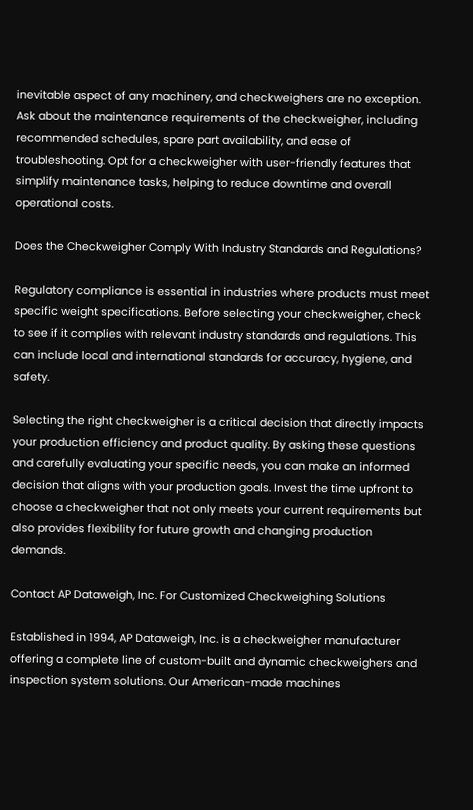inevitable aspect of any machinery, and checkweighers are no exception. Ask about the maintenance requirements of the checkweigher, including recommended schedules, spare part availability, and ease of troubleshooting. Opt for a checkweigher with user-friendly features that simplify maintenance tasks, helping to reduce downtime and overall operational costs.

Does the Checkweigher Comply With Industry Standards and Regulations?

Regulatory compliance is essential in industries where products must meet specific weight specifications. Before selecting your checkweigher, check to see if it complies with relevant industry standards and regulations. This can include local and international standards for accuracy, hygiene, and safety.

Selecting the right checkweigher is a critical decision that directly impacts your production efficiency and product quality. By asking these questions and carefully evaluating your specific needs, you can make an informed decision that aligns with your production goals. Invest the time upfront to choose a checkweigher that not only meets your current requirements but also provides flexibility for future growth and changing production demands.

Contact AP Dataweigh, Inc. For Customized Checkweighing Solutions

Established in 1994, AP Dataweigh, Inc. is a checkweigher manufacturer offering a complete line of custom-built and dynamic checkweighers and inspection system solutions. Our American-made machines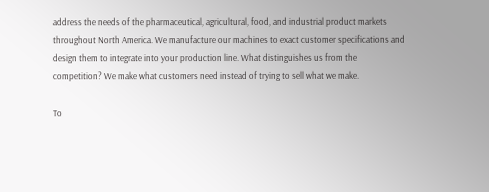address the needs of the pharmaceutical, agricultural, food, and industrial product markets throughout North America. We manufacture our machines to exact customer specifications and design them to integrate into your production line. What distinguishes us from the competition? We make what customers need instead of trying to sell what we make.

To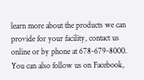learn more about the products we can provide for your facility, contact us online or by phone at 678-679-8000. You can also follow us on Facebook,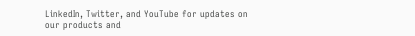LinkedIn, Twitter, and YouTube for updates on our products and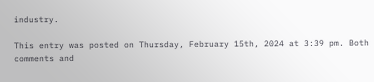industry.

This entry was posted on Thursday, February 15th, 2024 at 3:39 pm. Both comments and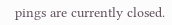pings are currently closed.